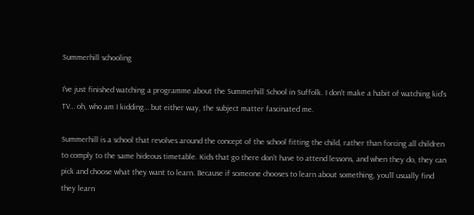Summerhill schooling

I’ve just finished watching a programme about the Summerhill School in Suffolk. I don’t make a habit of watching kid’s TV… oh, who am I kidding… but either way, the subject matter fascinated me.

Summerhill is a school that revolves around the concept of the school fitting the child, rather than forcing all children to comply to the same hideous timetable. Kids that go there don’t have to attend lessons, and when they do, they can pick and choose what they want to learn. Because if someone chooses to learn about something, you’ll usually find they learn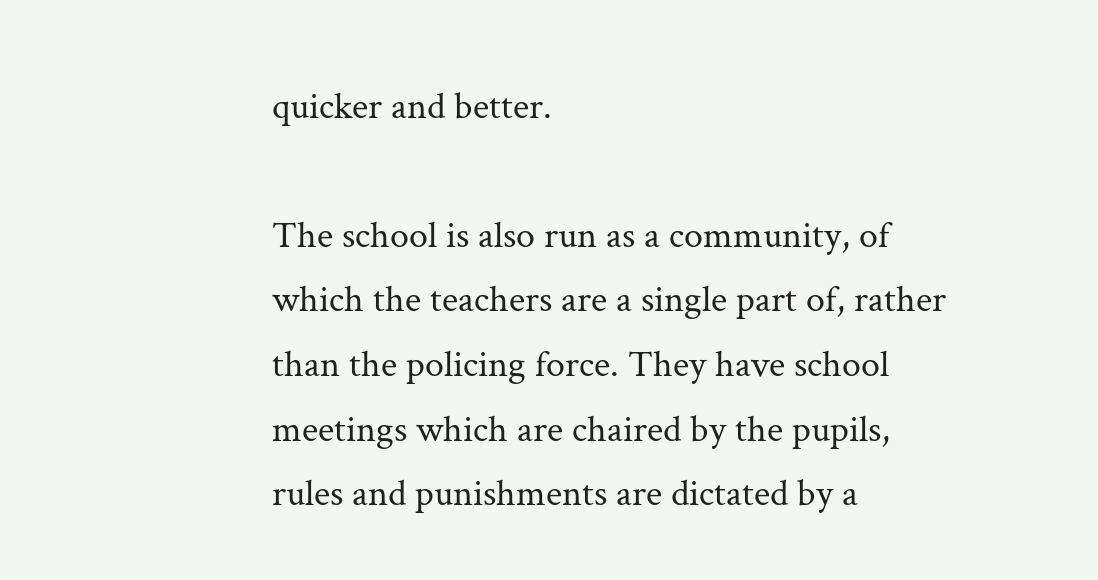quicker and better.

The school is also run as a community, of which the teachers are a single part of, rather than the policing force. They have school meetings which are chaired by the pupils, rules and punishments are dictated by a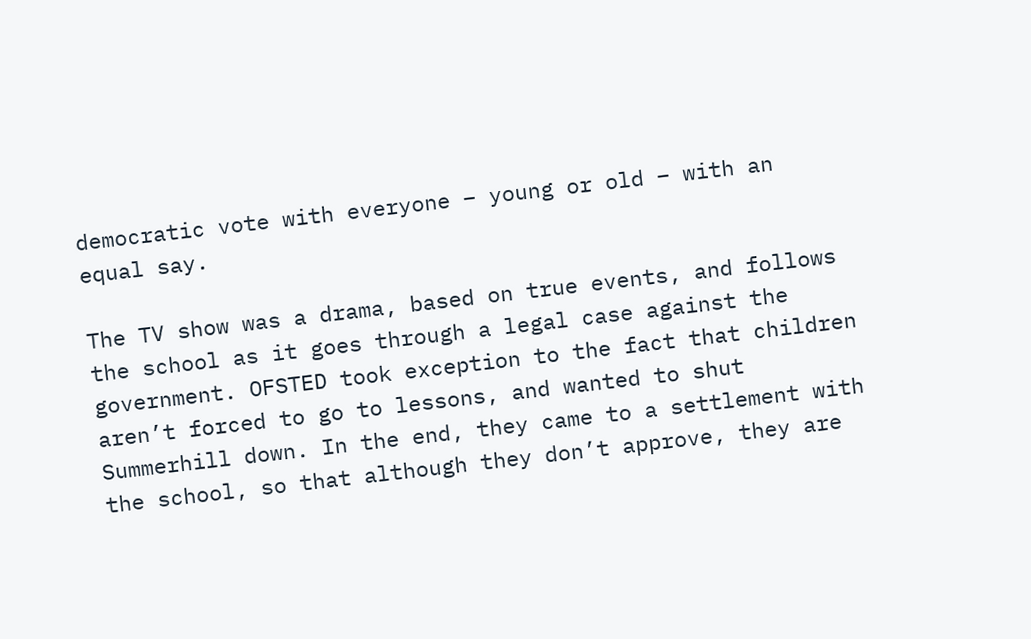democratic vote with everyone – young or old – with an equal say.

The TV show was a drama, based on true events, and follows the school as it goes through a legal case against the government. OFSTED took exception to the fact that children aren’t forced to go to lessons, and wanted to shut Summerhill down. In the end, they came to a settlement with the school, so that although they don’t approve, they are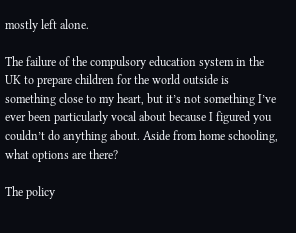mostly left alone.

The failure of the compulsory education system in the UK to prepare children for the world outside is something close to my heart, but it’s not something I’ve ever been particularly vocal about because I figured you couldn’t do anything about. Aside from home schooling, what options are there?

The policy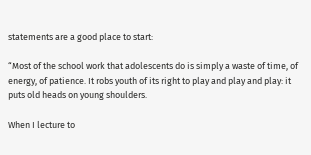statements are a good place to start:

“Most of the school work that adolescents do is simply a waste of time, of energy, of patience. It robs youth of its right to play and play and play: it puts old heads on young shoulders.

When I lecture to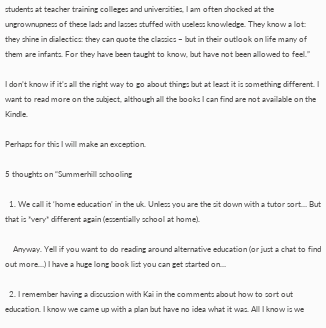students at teacher training colleges and universities, I am often shocked at the ungrownupness of these lads and lasses stuffed with useless knowledge. They know a lot: they shine in dialectics: they can quote the classics – but in their outlook on life many of them are infants. For they have been taught to know, but have not been allowed to feel.”

I don’t know if it’s all the right way to go about things but at least it is something different. I want to read more on the subject, although all the books I can find are not available on the Kindle.

Perhaps for this I will make an exception.

5 thoughts on “Summerhill schooling

  1. We call it ‘home education’ in the uk. Unless you are the sit down with a tutor sort… But that is *very* different again (essentially school at home).

    Anyway. Yell if you want to do reading around alternative education (or just a chat to find out more…) I have a huge long book list you can get started on…

  2. I remember having a discussion with Kai in the comments about how to sort out education. I know we came up with a plan but have no idea what it was. All I know is we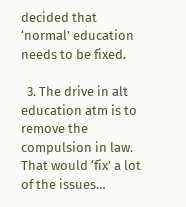decided that ‘normal’ education needs to be fixed.

  3. The drive in alt education atm is to remove the compulsion in law. That would ‘fix’ a lot of the issues…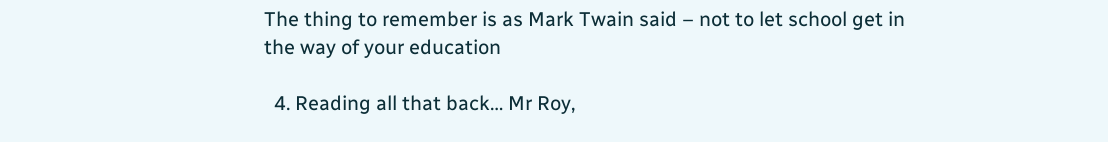The thing to remember is as Mark Twain said – not to let school get in the way of your education

  4. Reading all that back… Mr Roy,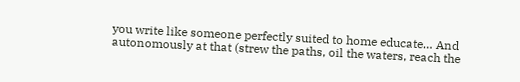you write like someone perfectly suited to home educate… And autonomously at that (strew the paths, oil the waters, reach the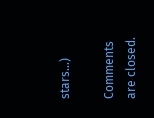stars…)

Comments are closed.